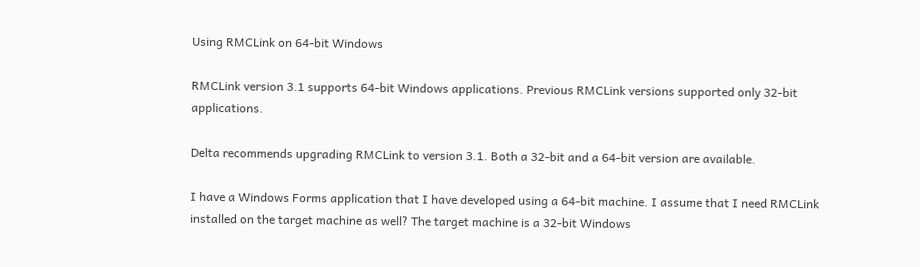Using RMCLink on 64-bit Windows

RMCLink version 3.1 supports 64-bit Windows applications. Previous RMCLink versions supported only 32-bit applications.

Delta recommends upgrading RMCLink to version 3.1. Both a 32-bit and a 64-bit version are available.

I have a Windows Forms application that I have developed using a 64-bit machine. I assume that I need RMCLink installed on the target machine as well? The target machine is a 32-bit Windows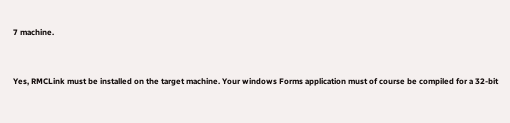7 machine.


Yes, RMCLink must be installed on the target machine. Your windows Forms application must of course be compiled for a 32-bit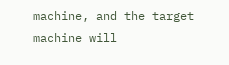machine, and the target machine will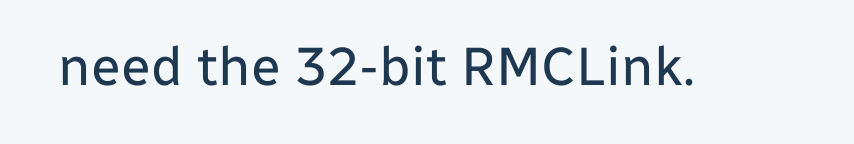need the 32-bit RMCLink.